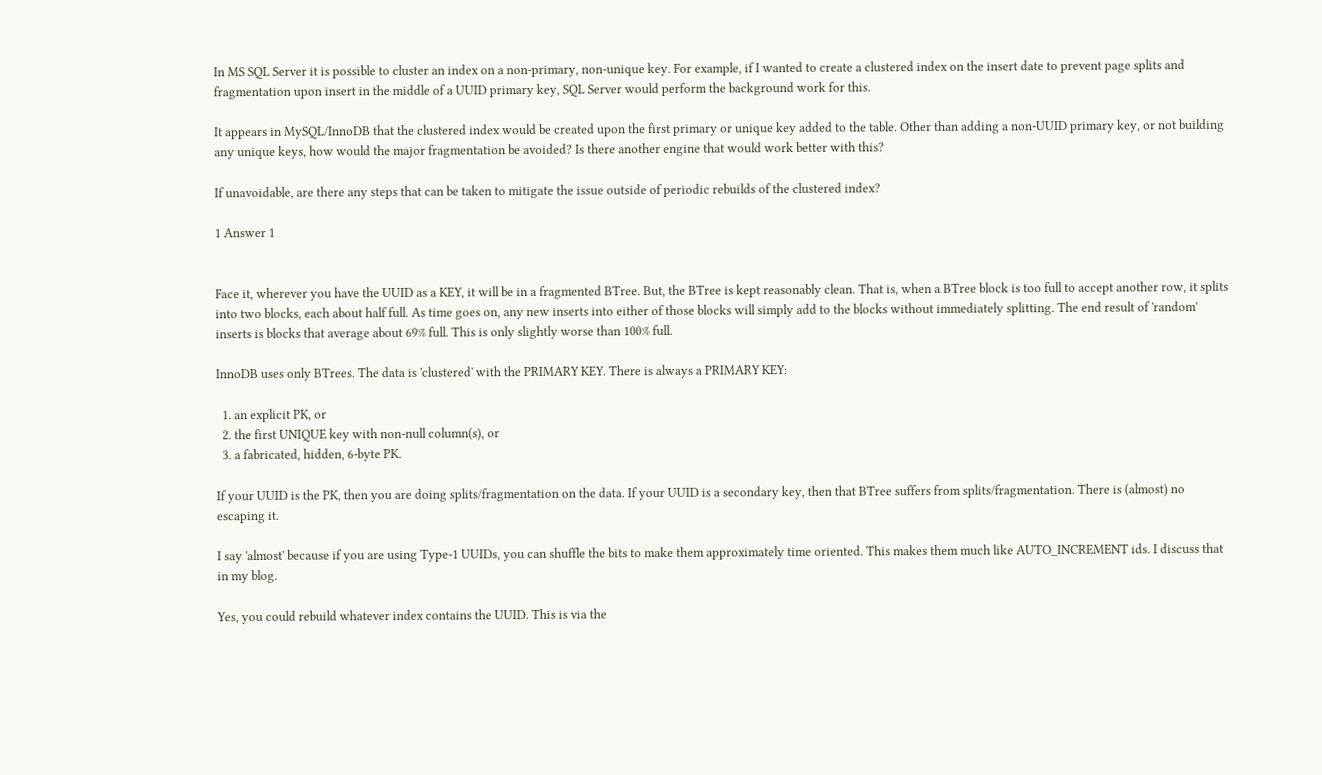In MS SQL Server it is possible to cluster an index on a non-primary, non-unique key. For example, if I wanted to create a clustered index on the insert date to prevent page splits and fragmentation upon insert in the middle of a UUID primary key, SQL Server would perform the background work for this.

It appears in MySQL/InnoDB that the clustered index would be created upon the first primary or unique key added to the table. Other than adding a non-UUID primary key, or not building any unique keys, how would the major fragmentation be avoided? Is there another engine that would work better with this?

If unavoidable, are there any steps that can be taken to mitigate the issue outside of periodic rebuilds of the clustered index?

1 Answer 1


Face it, wherever you have the UUID as a KEY, it will be in a fragmented BTree. But, the BTree is kept reasonably clean. That is, when a BTree block is too full to accept another row, it splits into two blocks, each about half full. As time goes on, any new inserts into either of those blocks will simply add to the blocks without immediately splitting. The end result of 'random' inserts is blocks that average about 69% full. This is only slightly worse than 100% full.

InnoDB uses only BTrees. The data is 'clustered' with the PRIMARY KEY. There is always a PRIMARY KEY:

  1. an explicit PK, or
  2. the first UNIQUE key with non-null column(s), or
  3. a fabricated, hidden, 6-byte PK.

If your UUID is the PK, then you are doing splits/fragmentation on the data. If your UUID is a secondary key, then that BTree suffers from splits/fragmentation. There is (almost) no escaping it.

I say 'almost' because if you are using Type-1 UUIDs, you can shuffle the bits to make them approximately time oriented. This makes them much like AUTO_INCREMENT ids. I discuss that in my blog.

Yes, you could rebuild whatever index contains the UUID. This is via the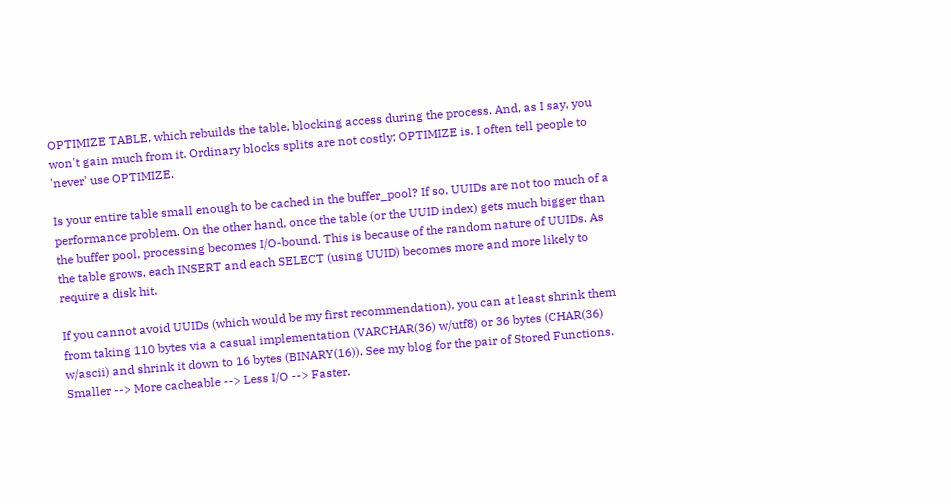OPTIMIZE TABLE, which rebuilds the table, blocking access during the process. And, as I say, you won't gain much from it. Ordinary blocks splits are not costly; OPTIMIZE is. I often tell people to 'never' use OPTIMIZE.

Is your entire table small enough to be cached in the buffer_pool? If so, UUIDs are not too much of a performance problem. On the other hand, once the table (or the UUID index) gets much bigger than the buffer pool, processing becomes I/O-bound. This is because of the random nature of UUIDs. As the table grows, each INSERT and each SELECT (using UUID) becomes more and more likely to require a disk hit.

If you cannot avoid UUIDs (which would be my first recommendation), you can at least shrink them from taking 110 bytes via a casual implementation (VARCHAR(36) w/utf8) or 36 bytes (CHAR(36) w/ascii) and shrink it down to 16 bytes (BINARY(16)). See my blog for the pair of Stored Functions. Smaller --> More cacheable --> Less I/O --> Faster.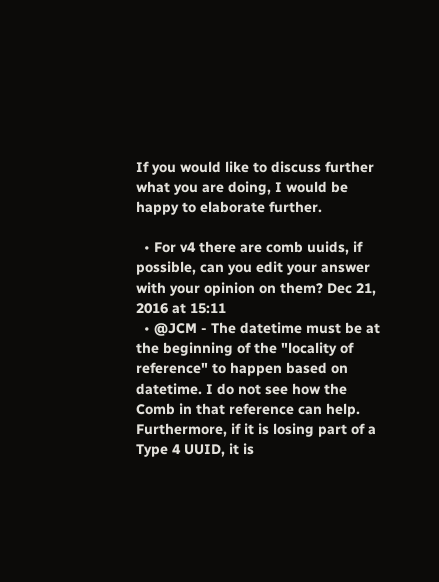If you would like to discuss further what you are doing, I would be happy to elaborate further.

  • For v4 there are comb uuids, if possible, can you edit your answer with your opinion on them? Dec 21, 2016 at 15:11
  • @JCM - The datetime must be at the beginning of the "locality of reference" to happen based on datetime. I do not see how the Comb in that reference can help. Furthermore, if it is losing part of a Type 4 UUID, it is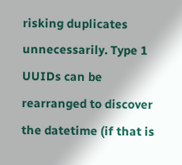risking duplicates unnecessarily. Type 1 UUIDs can be rearranged to discover the datetime (if that is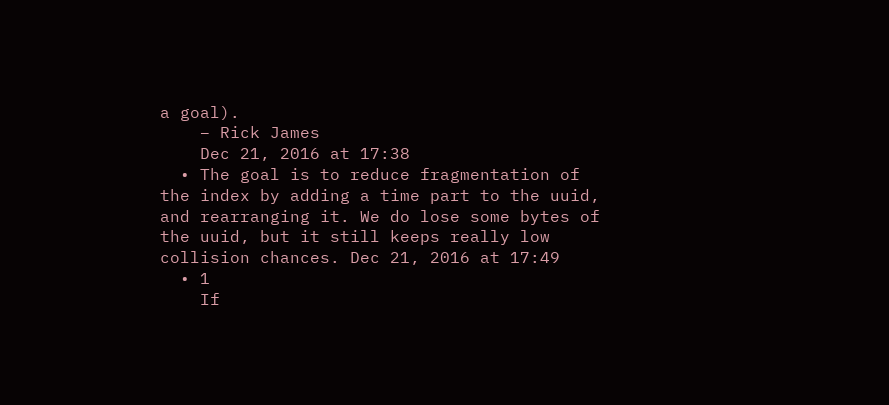a goal).
    – Rick James
    Dec 21, 2016 at 17:38
  • The goal is to reduce fragmentation of the index by adding a time part to the uuid, and rearranging it. We do lose some bytes of the uuid, but it still keeps really low collision chances. Dec 21, 2016 at 17:49
  • 1
    If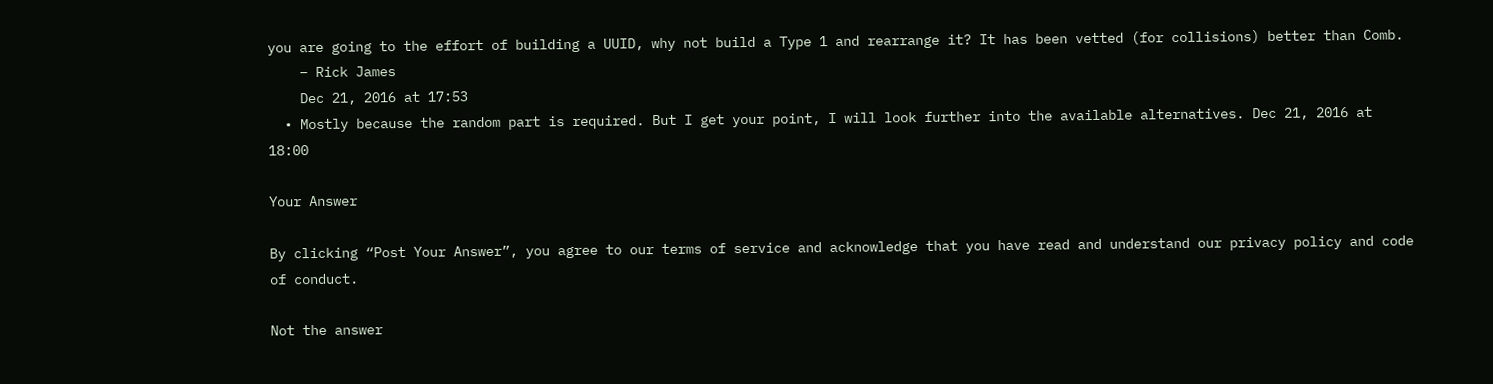you are going to the effort of building a UUID, why not build a Type 1 and rearrange it? It has been vetted (for collisions) better than Comb.
    – Rick James
    Dec 21, 2016 at 17:53
  • Mostly because the random part is required. But I get your point, I will look further into the available alternatives. Dec 21, 2016 at 18:00

Your Answer

By clicking “Post Your Answer”, you agree to our terms of service and acknowledge that you have read and understand our privacy policy and code of conduct.

Not the answer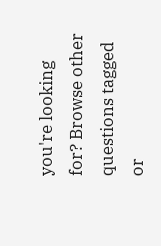you're looking for? Browse other questions tagged or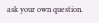ask your own question.